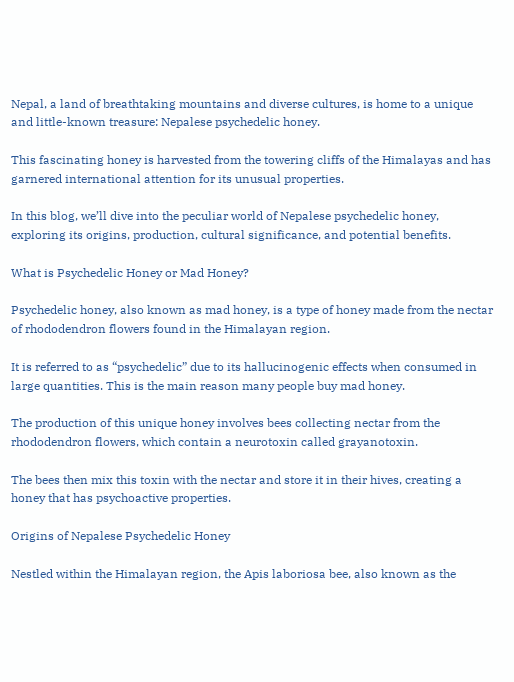Nepal, a land of breathtaking mountains and diverse cultures, is home to a unique and little-known treasure: Nepalese psychedelic honey.

This fascinating honey is harvested from the towering cliffs of the Himalayas and has garnered international attention for its unusual properties.

In this blog, we’ll dive into the peculiar world of Nepalese psychedelic honey, exploring its origins, production, cultural significance, and potential benefits.

What is Psychedelic Honey or Mad Honey?

Psychedelic honey, also known as mad honey, is a type of honey made from the nectar of rhododendron flowers found in the Himalayan region.

It is referred to as “psychedelic” due to its hallucinogenic effects when consumed in large quantities. This is the main reason many people buy mad honey.

The production of this unique honey involves bees collecting nectar from the rhododendron flowers, which contain a neurotoxin called grayanotoxin.

The bees then mix this toxin with the nectar and store it in their hives, creating a honey that has psychoactive properties.

Origins of Nepalese Psychedelic Honey

Nestled within the Himalayan region, the Apis laboriosa bee, also known as the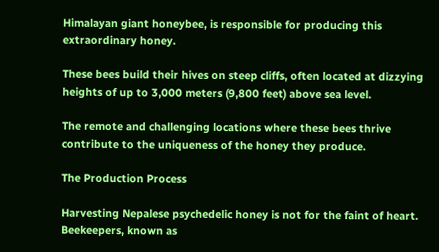Himalayan giant honeybee, is responsible for producing this extraordinary honey.

These bees build their hives on steep cliffs, often located at dizzying heights of up to 3,000 meters (9,800 feet) above sea level.

The remote and challenging locations where these bees thrive contribute to the uniqueness of the honey they produce.

The Production Process

Harvesting Nepalese psychedelic honey is not for the faint of heart. Beekeepers, known as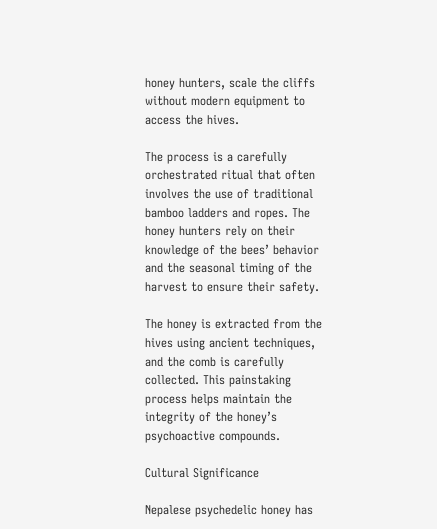honey hunters, scale the cliffs without modern equipment to access the hives.

The process is a carefully orchestrated ritual that often involves the use of traditional bamboo ladders and ropes. The honey hunters rely on their knowledge of the bees’ behavior and the seasonal timing of the harvest to ensure their safety.

The honey is extracted from the hives using ancient techniques, and the comb is carefully collected. This painstaking process helps maintain the integrity of the honey’s psychoactive compounds.

Cultural Significance

Nepalese psychedelic honey has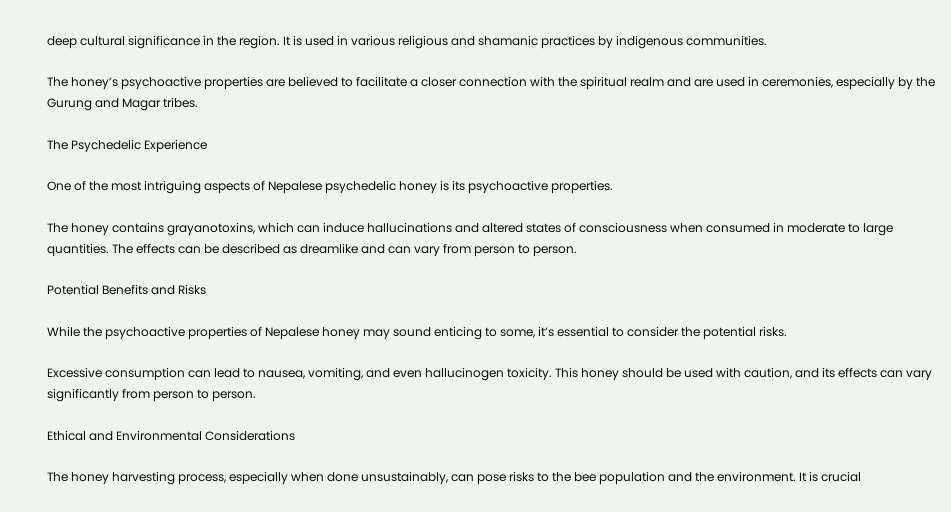deep cultural significance in the region. It is used in various religious and shamanic practices by indigenous communities.

The honey’s psychoactive properties are believed to facilitate a closer connection with the spiritual realm and are used in ceremonies, especially by the Gurung and Magar tribes.

The Psychedelic Experience

One of the most intriguing aspects of Nepalese psychedelic honey is its psychoactive properties.

The honey contains grayanotoxins, which can induce hallucinations and altered states of consciousness when consumed in moderate to large quantities. The effects can be described as dreamlike and can vary from person to person.

Potential Benefits and Risks

While the psychoactive properties of Nepalese honey may sound enticing to some, it’s essential to consider the potential risks.

Excessive consumption can lead to nausea, vomiting, and even hallucinogen toxicity. This honey should be used with caution, and its effects can vary significantly from person to person.

Ethical and Environmental Considerations

The honey harvesting process, especially when done unsustainably, can pose risks to the bee population and the environment. It is crucial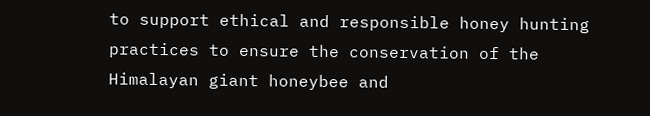to support ethical and responsible honey hunting practices to ensure the conservation of the Himalayan giant honeybee and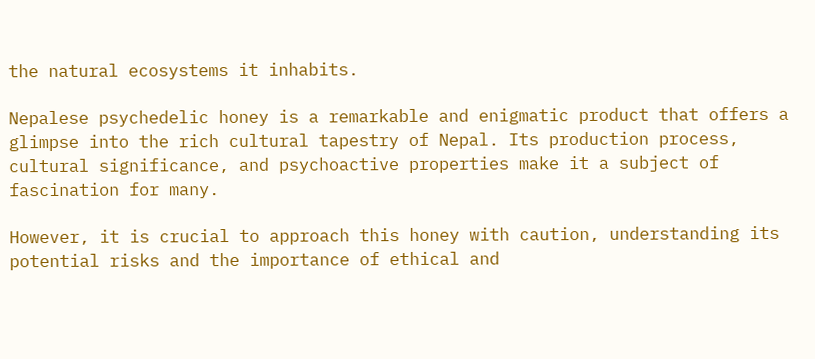the natural ecosystems it inhabits.

Nepalese psychedelic honey is a remarkable and enigmatic product that offers a glimpse into the rich cultural tapestry of Nepal. Its production process, cultural significance, and psychoactive properties make it a subject of fascination for many.

However, it is crucial to approach this honey with caution, understanding its potential risks and the importance of ethical and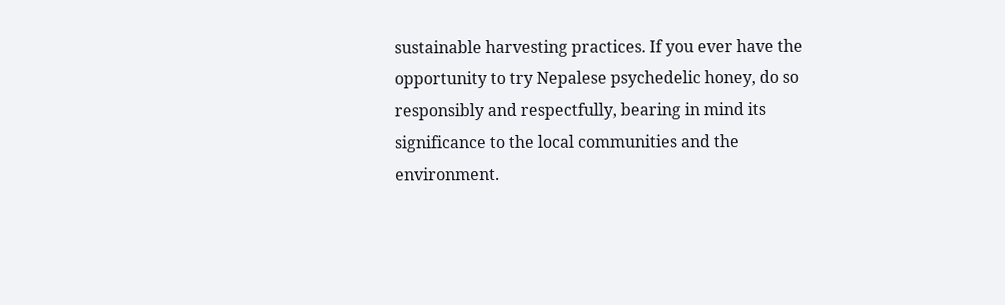sustainable harvesting practices. If you ever have the opportunity to try Nepalese psychedelic honey, do so responsibly and respectfully, bearing in mind its significance to the local communities and the environment.